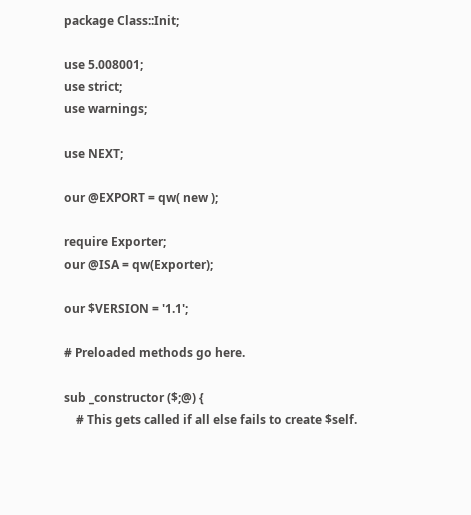package Class::Init;

use 5.008001;
use strict;
use warnings;

use NEXT;

our @EXPORT = qw( new );

require Exporter;
our @ISA = qw(Exporter);

our $VERSION = '1.1';

# Preloaded methods go here.

sub _constructor ($;@) {
    # This gets called if all else fails to create $self.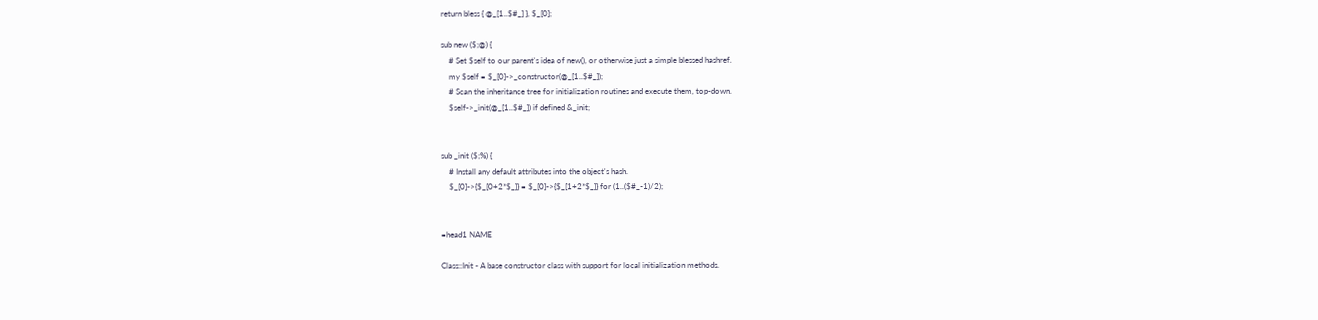return bless { @_[1..$#_] }, $_[0];

sub new ($;@) {
    # Set $self to our parent's idea of new(), or otherwise just a simple blessed hashref.
    my $self = $_[0]->_constructor(@_[1..$#_]);
    # Scan the inheritance tree for initialization routines and execute them, top-down.
    $self->_init(@_[1..$#_]) if defined &_init;


sub _init ($;%) {
    # Install any default attributes into the object's hash.
    $_[0]->{$_[0+2*$_]} = $_[0]->{$_[1+2*$_]} for (1..($#_-1)/2);


=head1 NAME

Class::Init - A base constructor class with support for local initialization methods.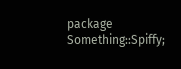package Something::Spiffy;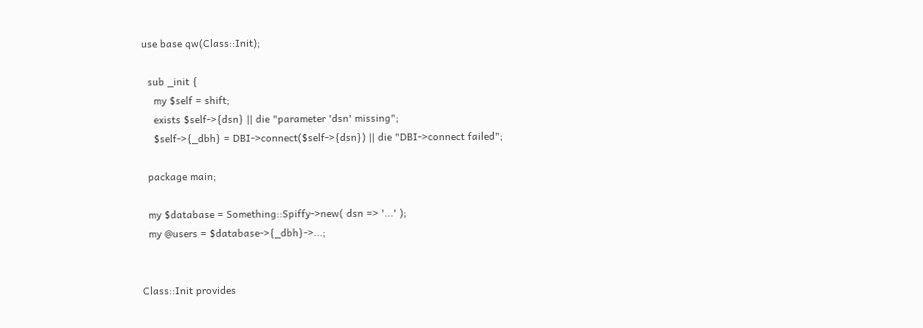use base qw(Class::Init);

  sub _init {
    my $self = shift;
    exists $self->{dsn} || die "parameter 'dsn' missing";
    $self->{_dbh} = DBI->connect($self->{dsn}) || die "DBI->connect failed";

  package main;

  my $database = Something::Spiffy->new( dsn => '...' );
  my @users = $database->{_dbh}->...;


Class::Init provides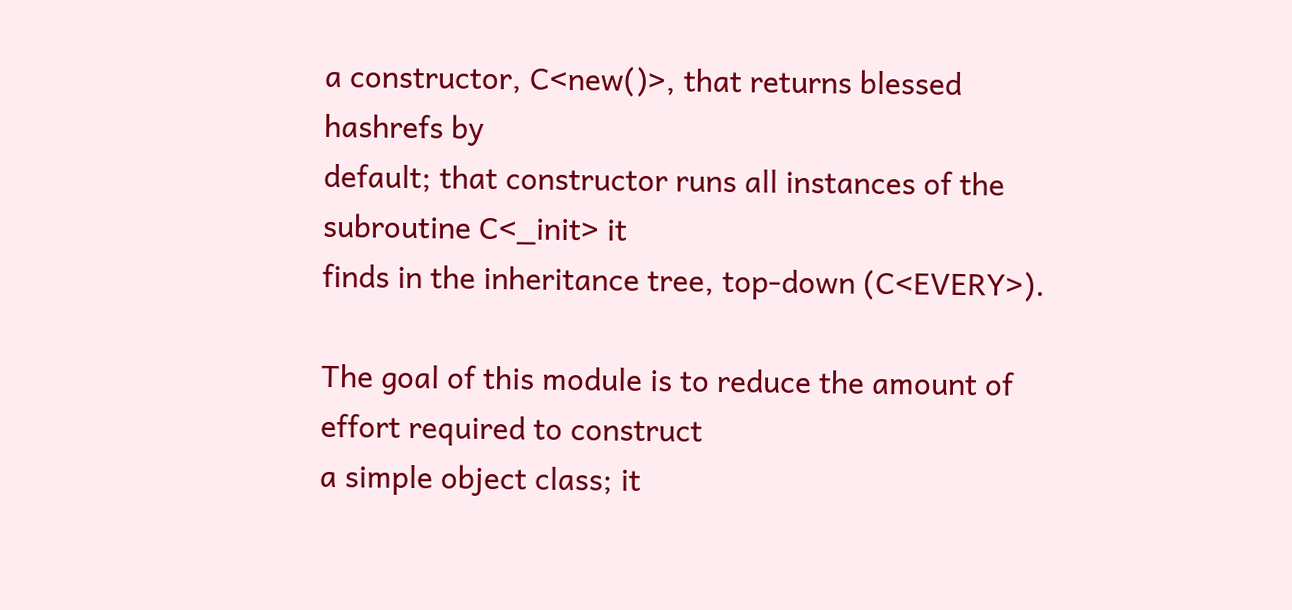a constructor, C<new()>, that returns blessed hashrefs by
default; that constructor runs all instances of the subroutine C<_init> it
finds in the inheritance tree, top-down (C<EVERY>).

The goal of this module is to reduce the amount of effort required to construct
a simple object class; it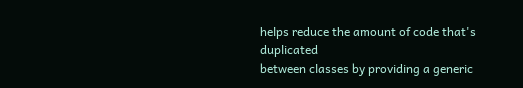helps reduce the amount of code that's duplicated
between classes by providing a generic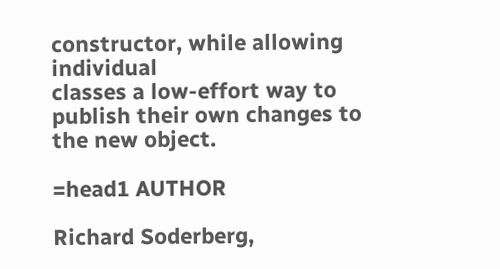constructor, while allowing individual
classes a low-effort way to publish their own changes to the new object.

=head1 AUTHOR

Richard Soderberg,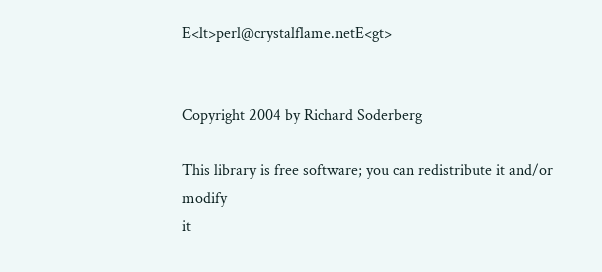E<lt>perl@crystalflame.netE<gt>


Copyright 2004 by Richard Soderberg

This library is free software; you can redistribute it and/or modify
it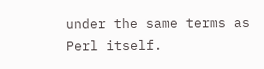under the same terms as Perl itself.